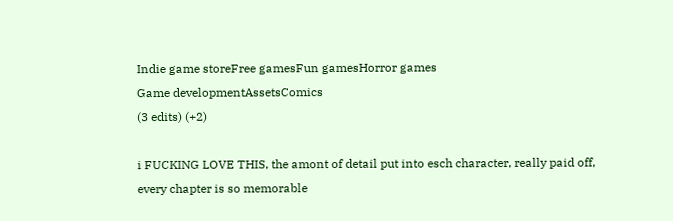Indie game storeFree gamesFun gamesHorror games
Game developmentAssetsComics
(3 edits) (+2)

i FUCKING LOVE THIS, the amont of detail put into esch character, really paid off, every chapter is so memorable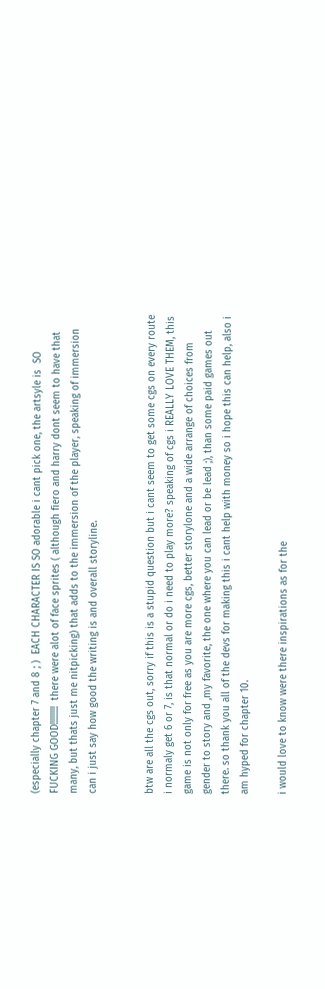(especially chapter 7 and 8 ; )  EACH CHARACTER IS SO adorable i cant pick one, the artsyle is  SO FUCKING GOOD!!!!!!!!!  there were alot of face sprites ( although fiero and harry dont seem to have that many, but thats just me nitpicking) that adds to the immersion of the player, speaking of immersion can i just say how good the writing is and overall storyline.


btw are all the cgs out, sorry if this is a stupid question but i cant seem to get some cgs on every route i normaly get 6 or 7, is that normal or do i need to play more? speaking of cgs i REALLY LOVE THEM, this game is not only for free as you are more cgs, better storylone and a wide arrange of choices from gender to story and ,my favorite, the one where you can lead or be lead ;), than some paid games out there. so thank you all of the devs for making this i cant help with money so i hope this can help, also i am hyped for chapter 10.

i would love to know were there inspirations as for the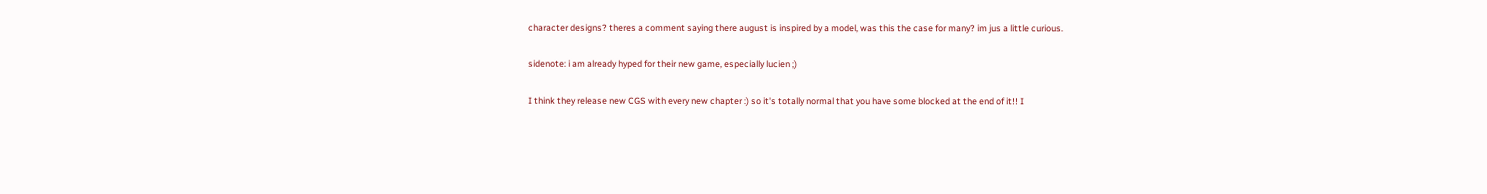character designs? theres a comment saying there august is inspired by a model, was this the case for many? im jus a little curious.

sidenote: i am already hyped for their new game, especially lucien ;)

I think they release new CGS with every new chapter :) so it's totally normal that you have some blocked at the end of it!! I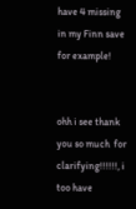have 4 missing in my Finn save for example!


ohh i see thank you so much  for clarifying!!!!!!, i too have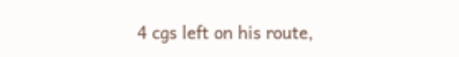4 cgs left on his route,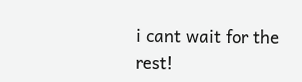i cant wait for the rest!